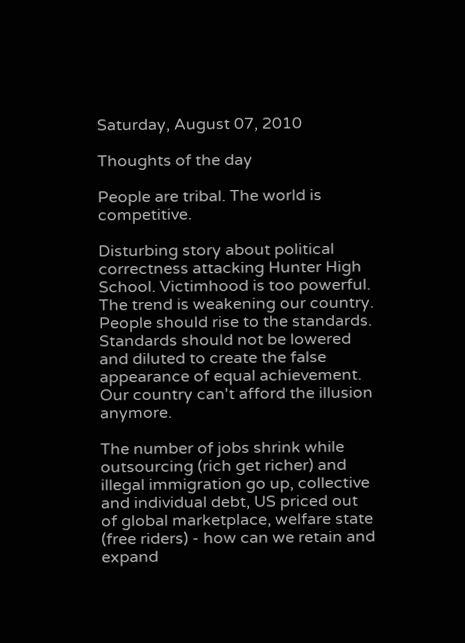Saturday, August 07, 2010

Thoughts of the day

People are tribal. The world is competitive.

Disturbing story about political correctness attacking Hunter High School. Victimhood is too powerful. The trend is weakening our country. People should rise to the standards. Standards should not be lowered and diluted to create the false appearance of equal achievement. Our country can't afford the illusion anymore.

The number of jobs shrink while outsourcing (rich get richer) and illegal immigration go up, collective and individual debt, US priced out of global marketplace, welfare state (free riders) - how can we retain and expand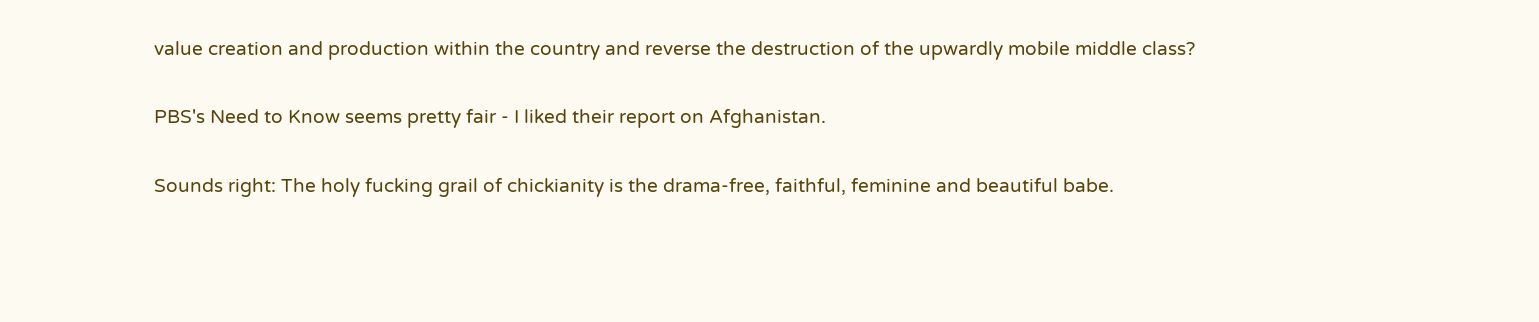value creation and production within the country and reverse the destruction of the upwardly mobile middle class?

PBS's Need to Know seems pretty fair - I liked their report on Afghanistan.

Sounds right: The holy fucking grail of chickianity is the drama-free, faithful, feminine and beautiful babe.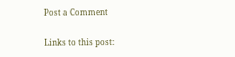Post a Comment

Links to this post: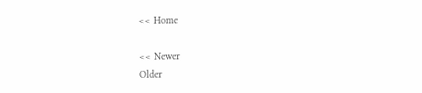<< Home

<< Newer
Older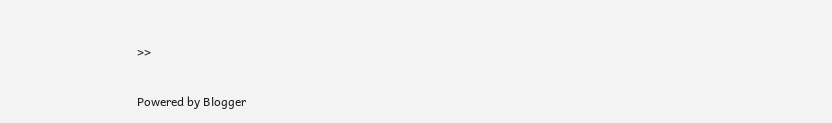>>

Powered by Blogger